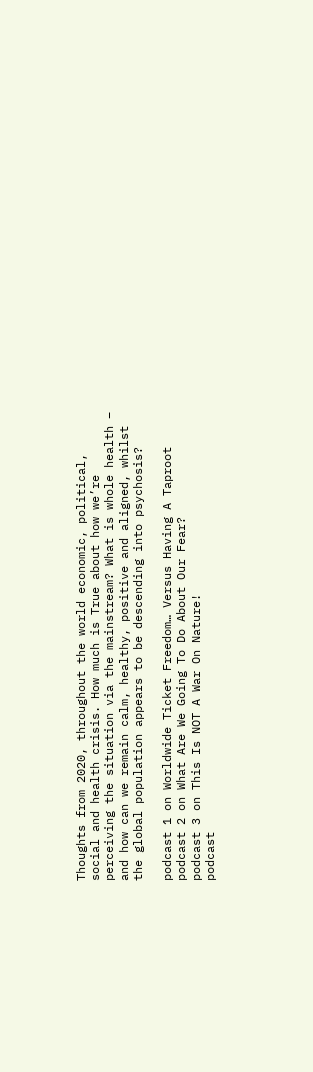Thoughts from 2020, throughout the world economic, political, social and health crisis. How much is True about how we’re perceiving the situation via the mainstream? What is whole health – and how can we remain calm, healthy, positive and aligned, whilst the global population appears to be descending into psychosis?

podcast 1 on Worldwide Ticket Freedom… Versus Having A Taproot
podcast 2 on What Are We Going To Do About Our Fear?
podcast 3 on This Is NOT A War On Nature!
podcast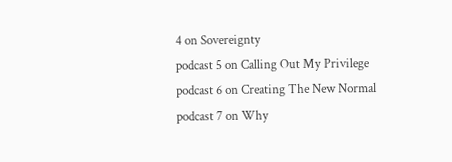4 on Sovereignty
podcast 5 on Calling Out My Privilege
podcast 6 on Creating The New Normal
podcast 7 on Why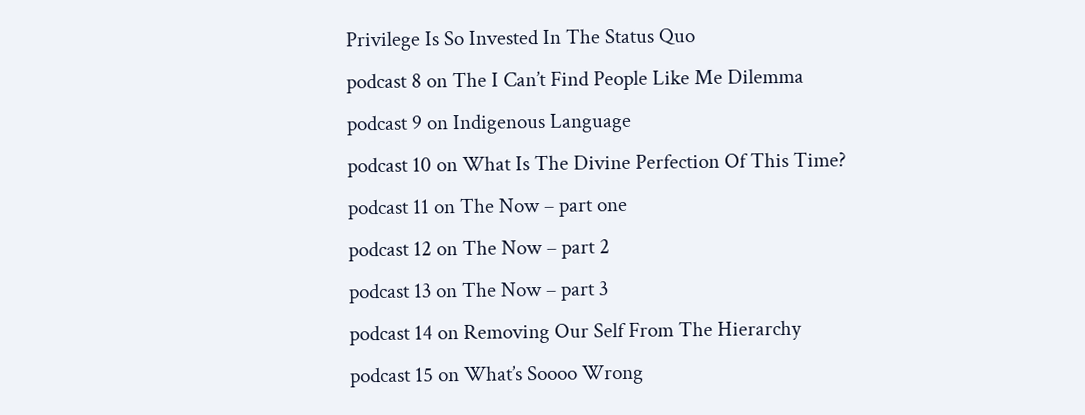Privilege Is So Invested In The Status Quo
podcast 8 on The I Can’t Find People Like Me Dilemma
podcast 9 on Indigenous Language
podcast 10 on What Is The Divine Perfection Of This Time?
podcast 11 on The Now – part one
podcast 12 on The Now – part 2
podcast 13 on The Now – part 3
podcast 14 on Removing Our Self From The Hierarchy
podcast 15 on What’s Soooo Wrong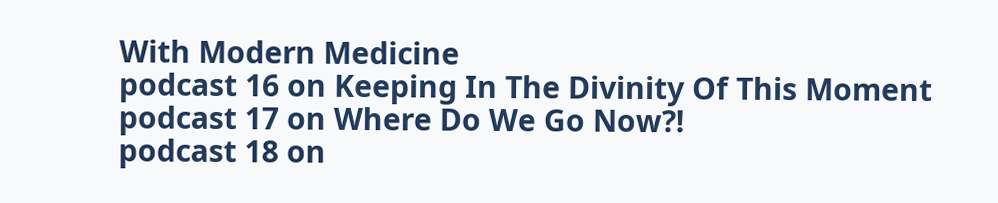With Modern Medicine
podcast 16 on Keeping In The Divinity Of This Moment
podcast 17 on Where Do We Go Now?!
podcast 18 on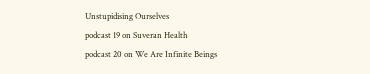Unstupidising Ourselves
podcast 19 on Suveran Health
podcast 20 on We Are Infinite Beings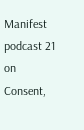Manifest
podcast 21 on Consent,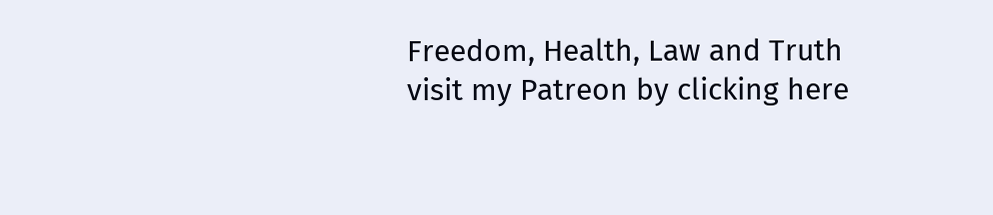Freedom, Health, Law and Truth
visit my Patreon by clicking here